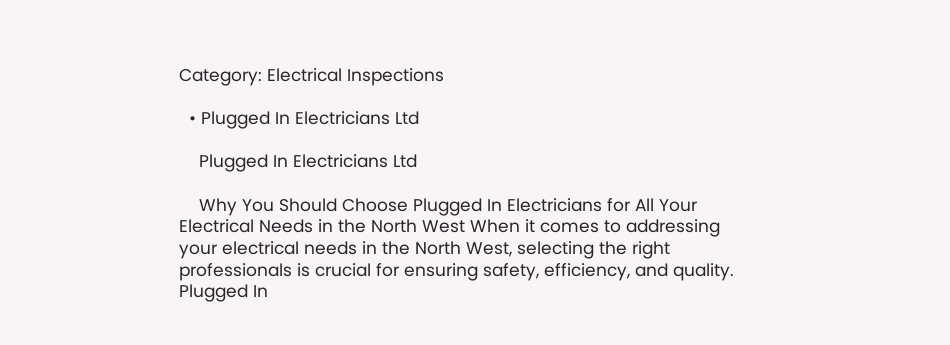Category: Electrical Inspections

  • Plugged In Electricians Ltd

    Plugged In Electricians Ltd

    Why You Should Choose Plugged In Electricians for All Your Electrical Needs in the North West When it comes to addressing your electrical needs in the North West, selecting the right professionals is crucial for ensuring safety, efficiency, and quality. Plugged In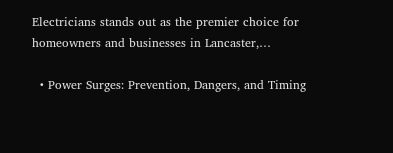Electricians stands out as the premier choice for homeowners and businesses in Lancaster,…

  • Power Surges: Prevention, Dangers, and Timing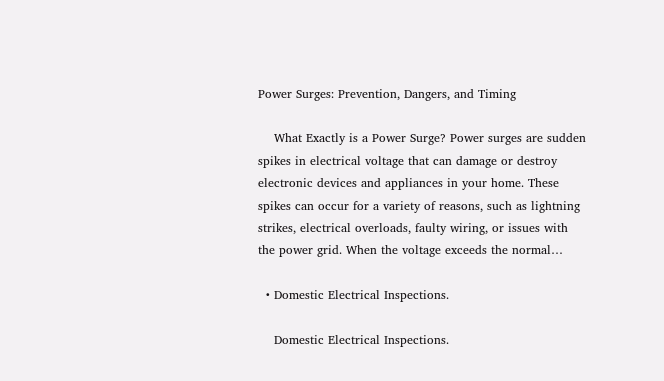Power Surges: Prevention, Dangers, and Timing

    What Exactly is a Power Surge? Power surges are sudden spikes in electrical voltage that can damage or destroy electronic devices and appliances in your home. These spikes can occur for a variety of reasons, such as lightning strikes, electrical overloads, faulty wiring, or issues with the power grid. When the voltage exceeds the normal…

  • Domestic Electrical Inspections.

    Domestic Electrical Inspections.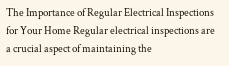The Importance of Regular Electrical Inspections for Your Home Regular electrical inspections are a crucial aspect of maintaining the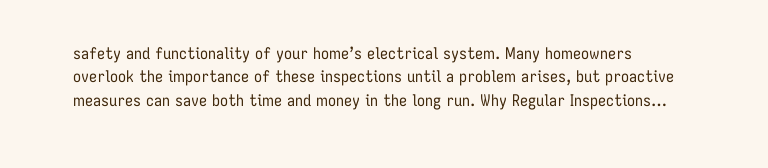safety and functionality of your home’s electrical system. Many homeowners overlook the importance of these inspections until a problem arises, but proactive measures can save both time and money in the long run. Why Regular Inspections…